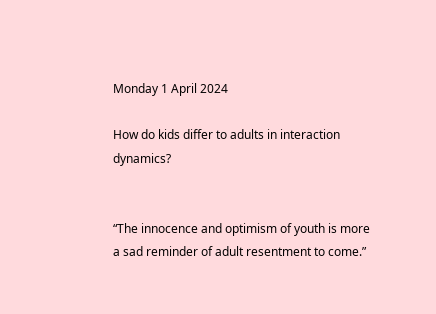Monday 1 April 2024

How do kids differ to adults in interaction dynamics?


“The innocence and optimism of youth is more a sad reminder of adult resentment to come.”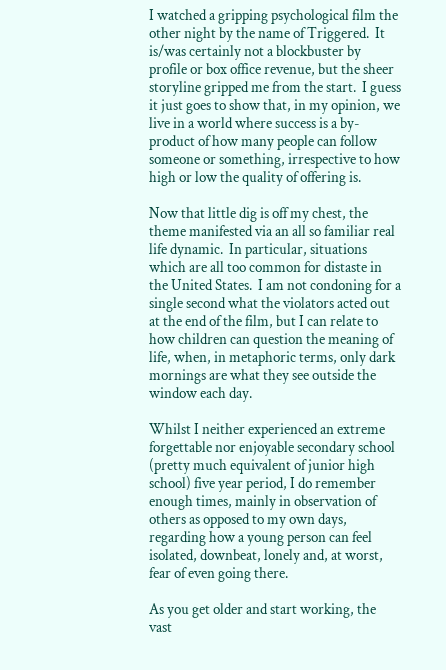I watched a gripping psychological film the other night by the name of Triggered.  It is/was certainly not a blockbuster by profile or box office revenue, but the sheer storyline gripped me from the start.  I guess it just goes to show that, in my opinion, we live in a world where success is a by-product of how many people can follow someone or something, irrespective to how high or low the quality of offering is.

Now that little dig is off my chest, the theme manifested via an all so familiar real life dynamic.  In particular, situations which are all too common for distaste in the United States.  I am not condoning for a single second what the violators acted out at the end of the film, but I can relate to how children can question the meaning of life, when, in metaphoric terms, only dark mornings are what they see outside the window each day.

Whilst I neither experienced an extreme forgettable nor enjoyable secondary school (pretty much equivalent of junior high school) five year period, I do remember enough times, mainly in observation of others as opposed to my own days, regarding how a young person can feel isolated, downbeat, lonely and, at worst, fear of even going there.

As you get older and start working, the vast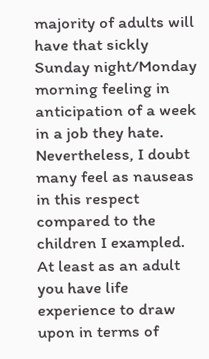majority of adults will have that sickly Sunday night/Monday morning feeling in anticipation of a week in a job they hate.  Nevertheless, I doubt many feel as nauseas in this respect compared to the children I exampled.  At least as an adult you have life experience to draw upon in terms of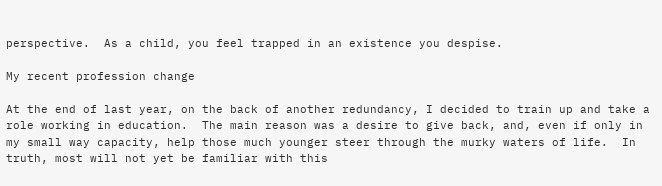perspective.  As a child, you feel trapped in an existence you despise.

My recent profession change

At the end of last year, on the back of another redundancy, I decided to train up and take a role working in education.  The main reason was a desire to give back, and, even if only in my small way capacity, help those much younger steer through the murky waters of life.  In truth, most will not yet be familiar with this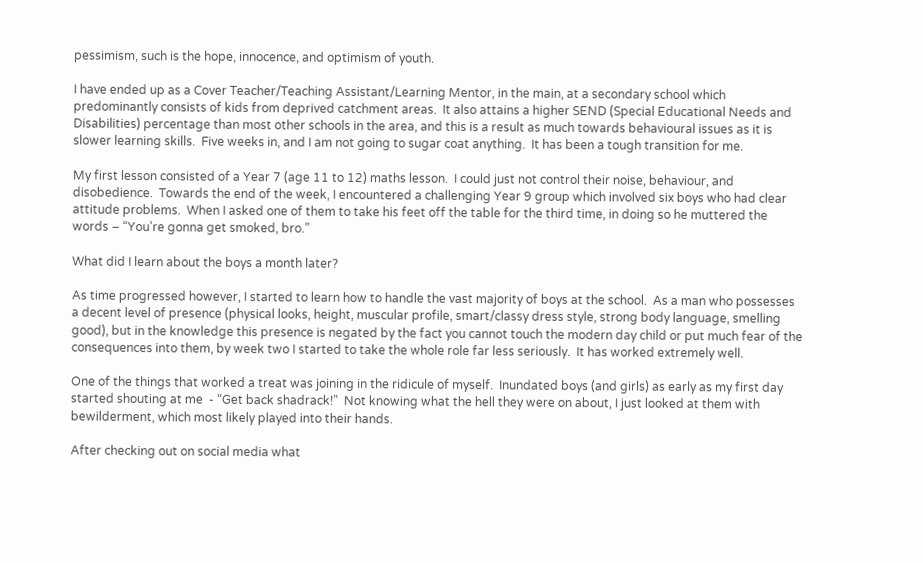pessimism, such is the hope, innocence, and optimism of youth.

I have ended up as a Cover Teacher/Teaching Assistant/Learning Mentor, in the main, at a secondary school which predominantly consists of kids from deprived catchment areas.  It also attains a higher SEND (Special Educational Needs and Disabilities) percentage than most other schools in the area, and this is a result as much towards behavioural issues as it is slower learning skills.  Five weeks in, and I am not going to sugar coat anything.  It has been a tough transition for me.

My first lesson consisted of a Year 7 (age 11 to 12) maths lesson.  I could just not control their noise, behaviour, and disobedience.  Towards the end of the week, I encountered a challenging Year 9 group which involved six boys who had clear attitude problems.  When I asked one of them to take his feet off the table for the third time, in doing so he muttered the words – “You’re gonna get smoked, bro.”

What did I learn about the boys a month later?

As time progressed however, I started to learn how to handle the vast majority of boys at the school.  As a man who possesses a decent level of presence (physical looks, height, muscular profile, smart/classy dress style, strong body language, smelling good), but in the knowledge this presence is negated by the fact you cannot touch the modern day child or put much fear of the consequences into them, by week two I started to take the whole role far less seriously.  It has worked extremely well.

One of the things that worked a treat was joining in the ridicule of myself.  Inundated boys (and girls) as early as my first day started shouting at me  - “Get back shadrack!”  Not knowing what the hell they were on about, I just looked at them with bewilderment, which most likely played into their hands.

After checking out on social media what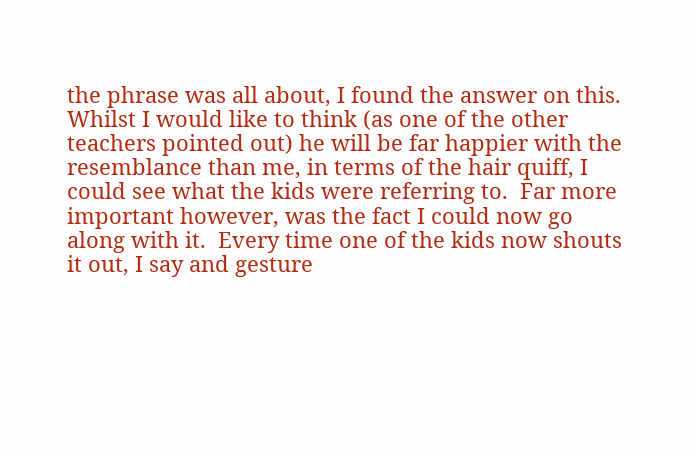the phrase was all about, I found the answer on this.  Whilst I would like to think (as one of the other teachers pointed out) he will be far happier with the resemblance than me, in terms of the hair quiff, I could see what the kids were referring to.  Far more important however, was the fact I could now go along with it.  Every time one of the kids now shouts it out, I say and gesture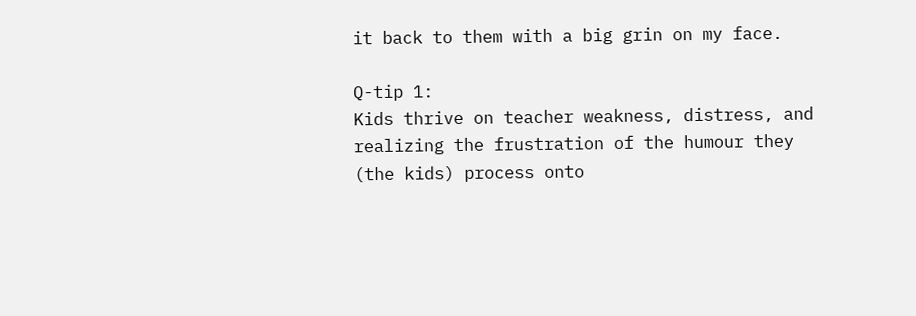it back to them with a big grin on my face.

Q-tip 1:                                                                                                                                    Kids thrive on teacher weakness, distress, and realizing the frustration of the humour they (the kids) process onto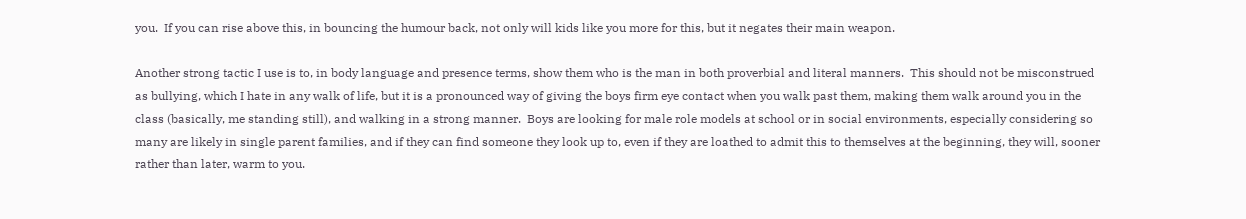you.  If you can rise above this, in bouncing the humour back, not only will kids like you more for this, but it negates their main weapon.

Another strong tactic I use is to, in body language and presence terms, show them who is the man in both proverbial and literal manners.  This should not be misconstrued as bullying, which I hate in any walk of life, but it is a pronounced way of giving the boys firm eye contact when you walk past them, making them walk around you in the class (basically, me standing still), and walking in a strong manner.  Boys are looking for male role models at school or in social environments, especially considering so many are likely in single parent families, and if they can find someone they look up to, even if they are loathed to admit this to themselves at the beginning, they will, sooner rather than later, warm to you.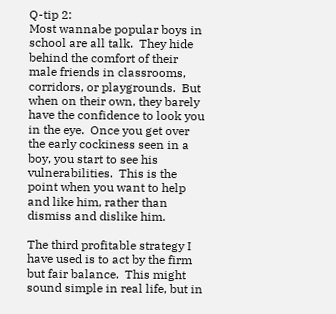Q-tip 2:                                                                                                                                   Most wannabe popular boys in school are all talk.  They hide behind the comfort of their male friends in classrooms, corridors, or playgrounds.  But when on their own, they barely have the confidence to look you in the eye.  Once you get over the early cockiness seen in a boy, you start to see his vulnerabilities.  This is the point when you want to help and like him, rather than dismiss and dislike him.

The third profitable strategy I have used is to act by the firm but fair balance.  This might sound simple in real life, but in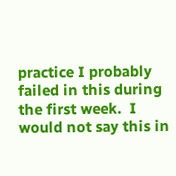practice I probably failed in this during the first week.  I would not say this in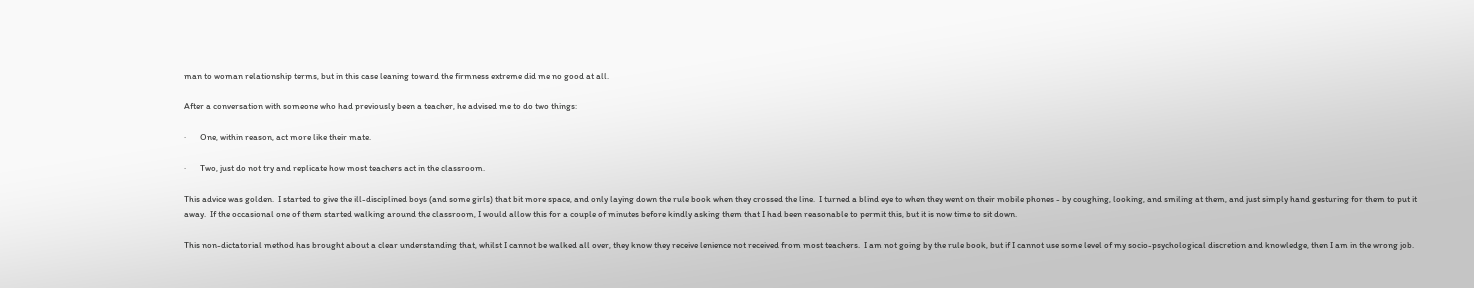man to woman relationship terms, but in this case leaning toward the firmness extreme did me no good at all.

After a conversation with someone who had previously been a teacher, he advised me to do two things:

·       One, within reason, act more like their mate.

·       Two, just do not try and replicate how most teachers act in the classroom.

This advice was golden.  I started to give the ill-disciplined boys (and some girls) that bit more space, and only laying down the rule book when they crossed the line.  I turned a blind eye to when they went on their mobile phones - by coughing, looking, and smiling at them, and just simply hand gesturing for them to put it away.  If the occasional one of them started walking around the classroom, I would allow this for a couple of minutes before kindly asking them that I had been reasonable to permit this, but it is now time to sit down.

This non-dictatorial method has brought about a clear understanding that, whilst I cannot be walked all over, they know they receive lenience not received from most teachers.  I am not going by the rule book, but if I cannot use some level of my socio-psychological discretion and knowledge, then I am in the wrong job.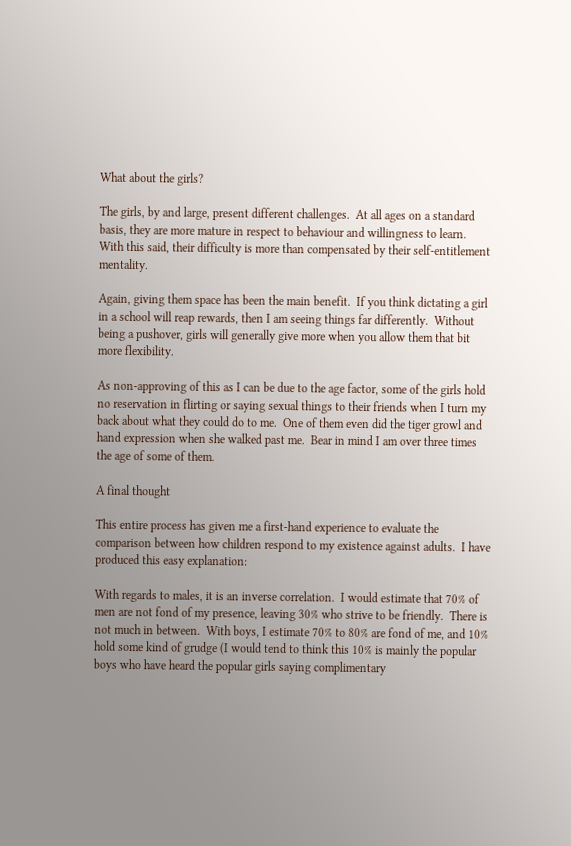What about the girls?

The girls, by and large, present different challenges.  At all ages on a standard basis, they are more mature in respect to behaviour and willingness to learn.  With this said, their difficulty is more than compensated by their self-entitlement mentality.

Again, giving them space has been the main benefit.  If you think dictating a girl in a school will reap rewards, then I am seeing things far differently.  Without being a pushover, girls will generally give more when you allow them that bit more flexibility.

As non-approving of this as I can be due to the age factor, some of the girls hold no reservation in flirting or saying sexual things to their friends when I turn my back about what they could do to me.  One of them even did the tiger growl and hand expression when she walked past me.  Bear in mind I am over three times the age of some of them.

A final thought

This entire process has given me a first-hand experience to evaluate the comparison between how children respond to my existence against adults.  I have produced this easy explanation:

With regards to males, it is an inverse correlation.  I would estimate that 70% of men are not fond of my presence, leaving 30% who strive to be friendly.  There is not much in between.  With boys, I estimate 70% to 80% are fond of me, and 10% hold some kind of grudge (I would tend to think this 10% is mainly the popular boys who have heard the popular girls saying complimentary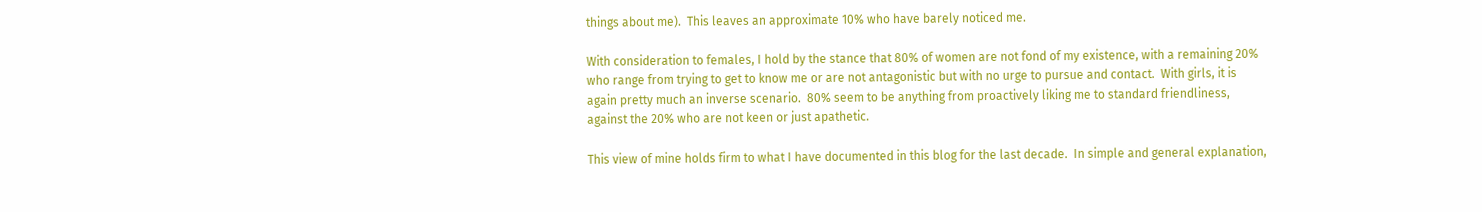things about me).  This leaves an approximate 10% who have barely noticed me.

With consideration to females, I hold by the stance that 80% of women are not fond of my existence, with a remaining 20% who range from trying to get to know me or are not antagonistic but with no urge to pursue and contact.  With girls, it is again pretty much an inverse scenario.  80% seem to be anything from proactively liking me to standard friendliness, against the 20% who are not keen or just apathetic.

This view of mine holds firm to what I have documented in this blog for the last decade.  In simple and general explanation,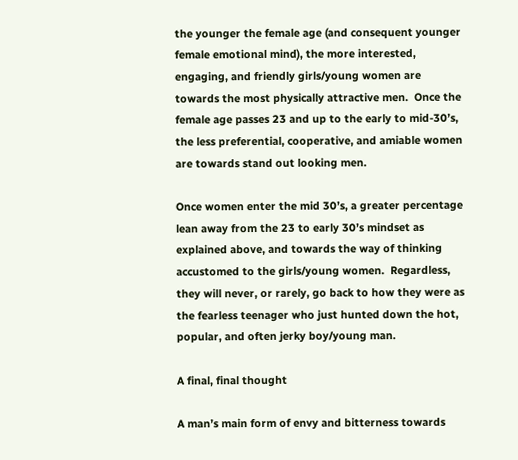the younger the female age (and consequent younger female emotional mind), the more interested, engaging, and friendly girls/young women are towards the most physically attractive men.  Once the female age passes 23 and up to the early to mid-30’s, the less preferential, cooperative, and amiable women are towards stand out looking men.

Once women enter the mid 30’s, a greater percentage lean away from the 23 to early 30’s mindset as explained above, and towards the way of thinking accustomed to the girls/young women.  Regardless, they will never, or rarely, go back to how they were as the fearless teenager who just hunted down the hot, popular, and often jerky boy/young man.

A final, final thought

A man’s main form of envy and bitterness towards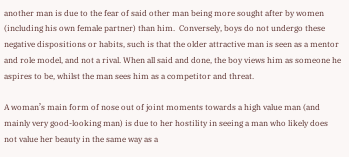another man is due to the fear of said other man being more sought after by women (including his own female partner) than him.  Conversely, boys do not undergo these negative dispositions or habits, such is that the older attractive man is seen as a mentor and role model, and not a rival. When all said and done, the boy views him as someone he aspires to be, whilst the man sees him as a competitor and threat.

A woman’s main form of nose out of joint moments towards a high value man (and mainly very good-looking man) is due to her hostility in seeing a man who likely does not value her beauty in the same way as a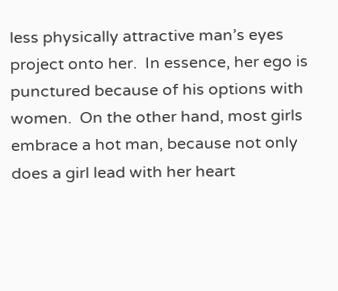less physically attractive man’s eyes project onto her.  In essence, her ego is punctured because of his options with women.  On the other hand, most girls embrace a hot man, because not only does a girl lead with her heart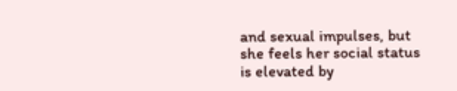and sexual impulses, but she feels her social status is elevated by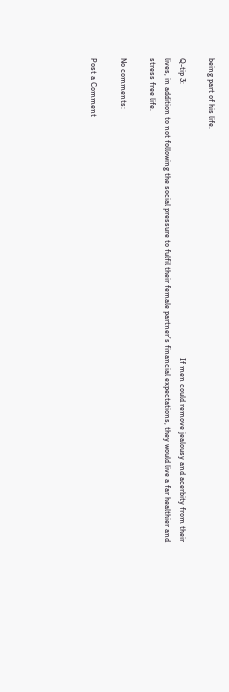being part of his life.

Q-tip 3:                                                                                                                                         If men could remove jealousy and acerbity from their lives, in addition to not following the social pressure to fulfil their female partner’s financial expectations, they would live a far healthier and stress free life.

No comments:

Post a Comment